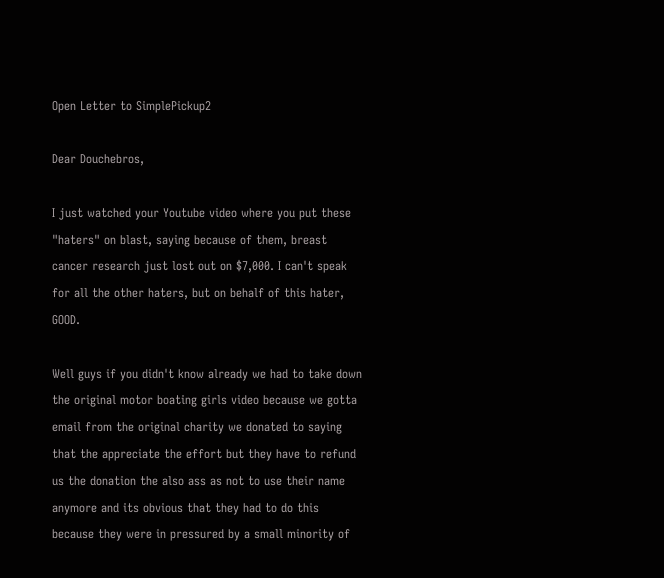Open Letter to SimplePickup2

Dear Douchebros,

I just watched your Youtube video where you put these "haters" on blast, saying because of them, breast cancer research just lost out on $7,000. I can't speak for all the other haters, but on behalf of this hater, GOOD.

Well guys if you didn't know already we had to take down the original motor boating girls video because we gotta email from the original charity we donated to saying that the appreciate the effort but they have to refund us the donation the also ass as not to use their name anymore and its obvious that they had to do this because they were in pressured by a small minority of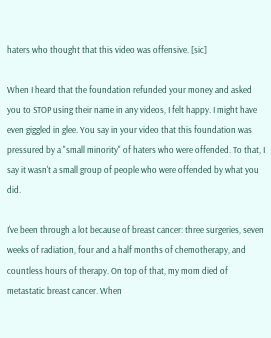haters who thought that this video was offensive. [sic]

When I heard that the foundation refunded your money and asked you to STOP using their name in any videos, I felt happy. I might have even giggled in glee. You say in your video that this foundation was pressured by a "small minority" of haters who were offended. To that, I say it wasn't a small group of people who were offended by what you did.

I've been through a lot because of breast cancer: three surgeries, seven weeks of radiation, four and a half months of chemotherapy, and countless hours of therapy. On top of that, my mom died of metastatic breast cancer. When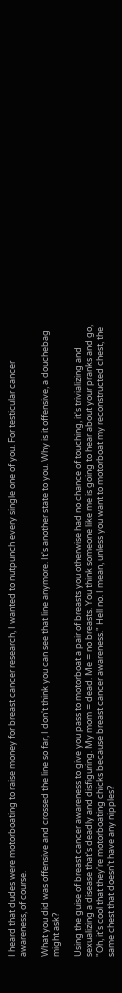I heard that dudes were motorboating to raise money for breast cancer research, I wanted to nutpunch every single one of you. For testicular cancer awareness, of course.

What you did was offensive and crossed the line so far, I don't think you can see that line anymore. It's another state to you. Why is it offensive, a douchebag might ask?

Using the guise of breast cancer awareness to give you pass to motorboat a pair of breasts you otherwise had no chance of touching, it's trivializing and sexualizing a disease that's deadly and disfiguring. My mom = dead. Me = no breasts. You think someone like me is going to hear about your pranks and go, "Oh, it's cool that they're motorboating chicks because breast cancer awareness." Hell no. I mean, unless you want to motorboat my reconstructed chest, the same chest that doesn't have any nipples?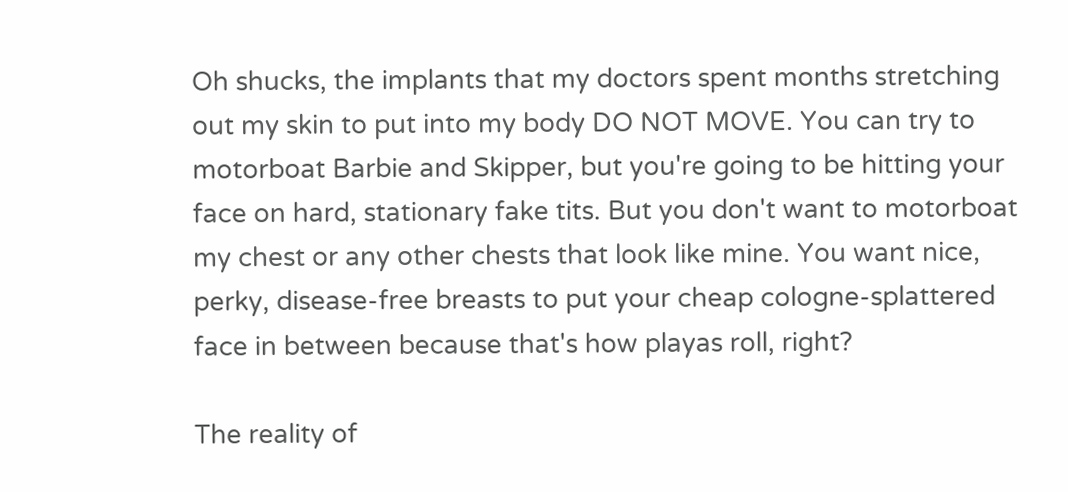Oh shucks, the implants that my doctors spent months stretching out my skin to put into my body DO NOT MOVE. You can try to motorboat Barbie and Skipper, but you're going to be hitting your face on hard, stationary fake tits. But you don't want to motorboat my chest or any other chests that look like mine. You want nice, perky, disease-free breasts to put your cheap cologne-splattered face in between because that's how playas roll, right?

The reality of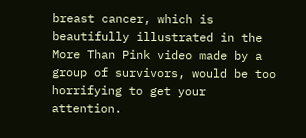breast cancer, which is beautifully illustrated in the More Than Pink video made by a group of survivors, would be too horrifying to get your attention.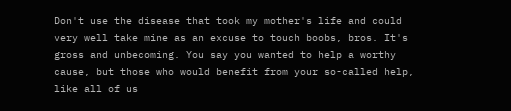Don't use the disease that took my mother's life and could very well take mine as an excuse to touch boobs, bros. It's gross and unbecoming. You say you wanted to help a worthy cause, but those who would benefit from your so-called help, like all of us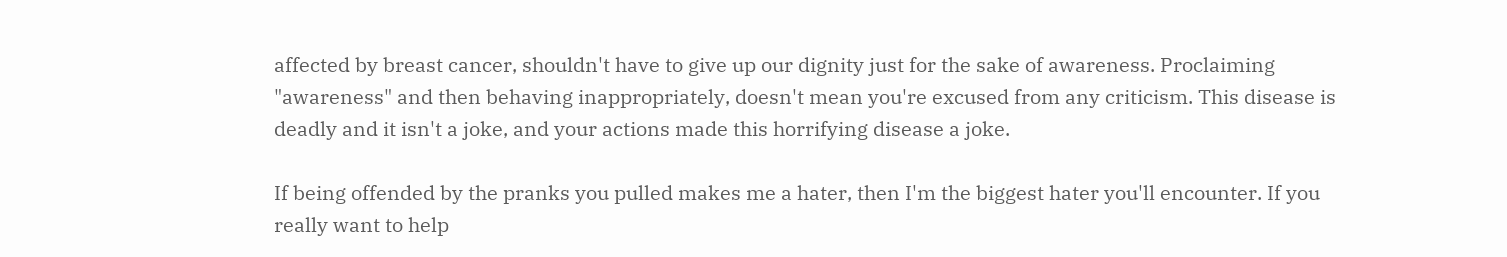affected by breast cancer, shouldn't have to give up our dignity just for the sake of awareness. Proclaiming "awareness" and then behaving inappropriately, doesn't mean you're excused from any criticism. This disease is deadly and it isn't a joke, and your actions made this horrifying disease a joke.

If being offended by the pranks you pulled makes me a hater, then I'm the biggest hater you'll encounter. If you really want to help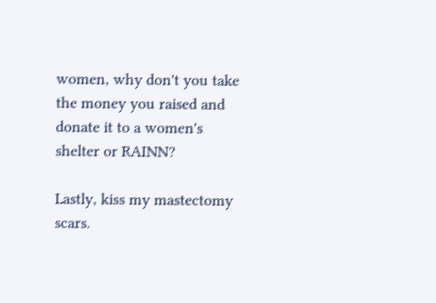women, why don't you take the money you raised and donate it to a women's shelter or RAINN?

Lastly, kiss my mastectomy scars.